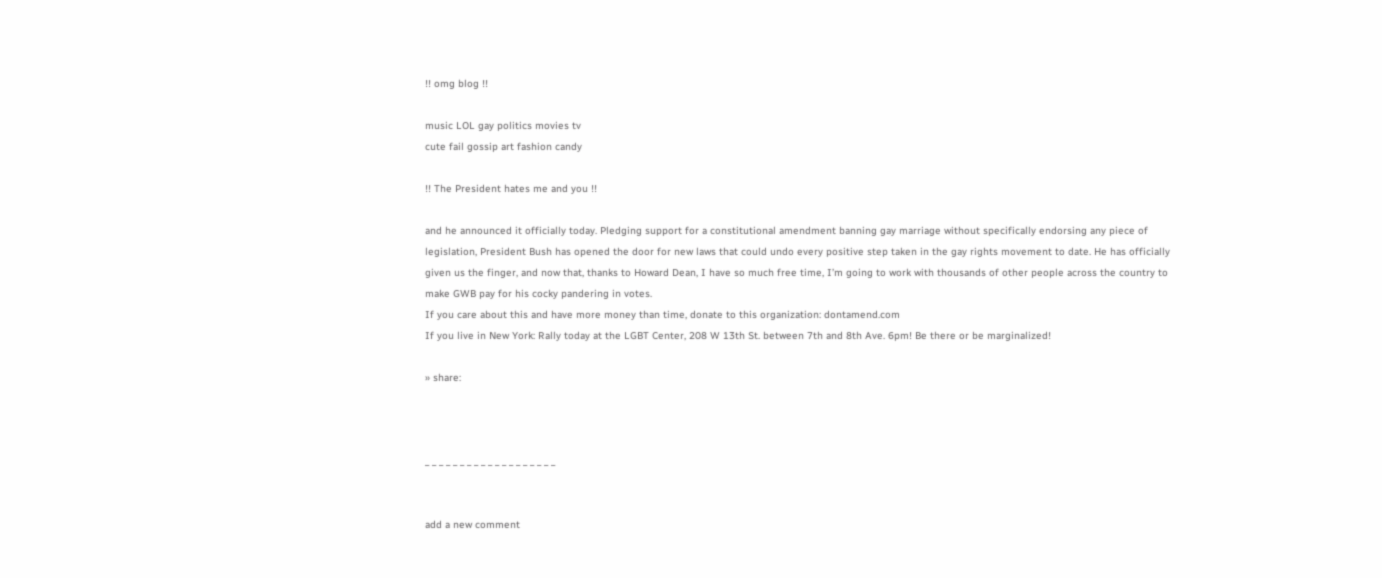!! omg blog !!

music LOL gay politics movies tv
cute fail gossip art fashion candy

!! The President hates me and you !!

and he announced it officially today. Pledging support for a constitutional amendment banning gay marriage without specifically endorsing any piece of legislation, President Bush has opened the door for new laws that could undo every positive step taken in the gay rights movement to date. He has officially given us the finger, and now that, thanks to Howard Dean, I have so much free time, I’m going to work with thousands of other people across the country to make GWB pay for his cocky pandering in votes.
If you care about this and have more money than time, donate to this organization: dontamend.com
If you live in New York: Rally today at the LGBT Center, 208 W 13th St. between 7th and 8th Ave. 6pm! Be there or be marginalized!

» share:



_ _ _ _ _ _ _ _ _ _ _ _ _ _ _ _ _ _ _


add a new comment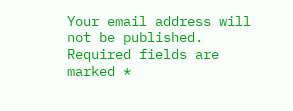Your email address will not be published. Required fields are marked *